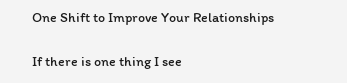One Shift to Improve Your Relationships

If there is one thing I see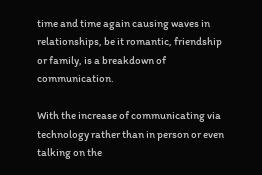time and time again causing waves in relationships, be it romantic, friendship or family, is a breakdown of communication.

With the increase of communicating via technology rather than in person or even talking on the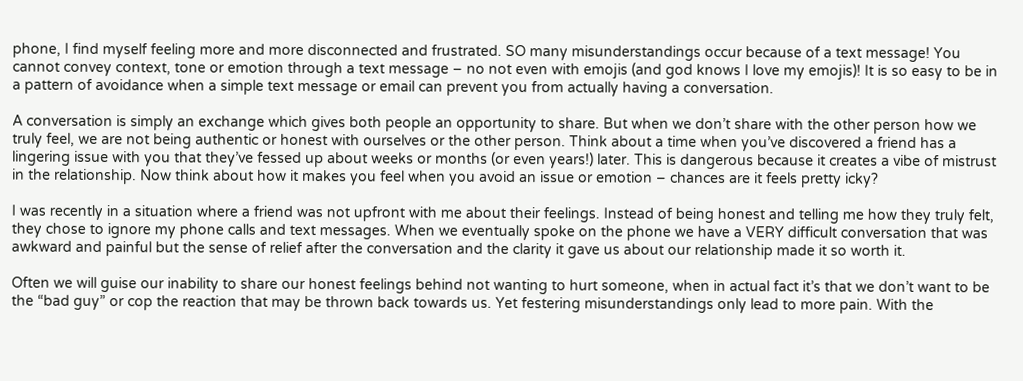phone, I find myself feeling more and more disconnected and frustrated. SO many misunderstandings occur because of a text message! You cannot convey context, tone or emotion through a text message – no not even with emojis (and god knows I love my emojis)! It is so easy to be in a pattern of avoidance when a simple text message or email can prevent you from actually having a conversation.

A conversation is simply an exchange which gives both people an opportunity to share. But when we don’t share with the other person how we truly feel, we are not being authentic or honest with ourselves or the other person. Think about a time when you’ve discovered a friend has a lingering issue with you that they’ve fessed up about weeks or months (or even years!) later. This is dangerous because it creates a vibe of mistrust in the relationship. Now think about how it makes you feel when you avoid an issue or emotion – chances are it feels pretty icky?

I was recently in a situation where a friend was not upfront with me about their feelings. Instead of being honest and telling me how they truly felt, they chose to ignore my phone calls and text messages. When we eventually spoke on the phone we have a VERY difficult conversation that was awkward and painful but the sense of relief after the conversation and the clarity it gave us about our relationship made it so worth it.

Often we will guise our inability to share our honest feelings behind not wanting to hurt someone, when in actual fact it’s that we don’t want to be the “bad guy” or cop the reaction that may be thrown back towards us. Yet festering misunderstandings only lead to more pain. With the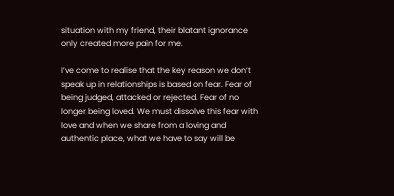situation with my friend, their blatant ignorance only created more pain for me.

I’ve come to realise that the key reason we don’t speak up in relationships is based on fear. Fear of being judged, attacked or rejected. Fear of no longer being loved. We must dissolve this fear with love and when we share from a loving and authentic place, what we have to say will be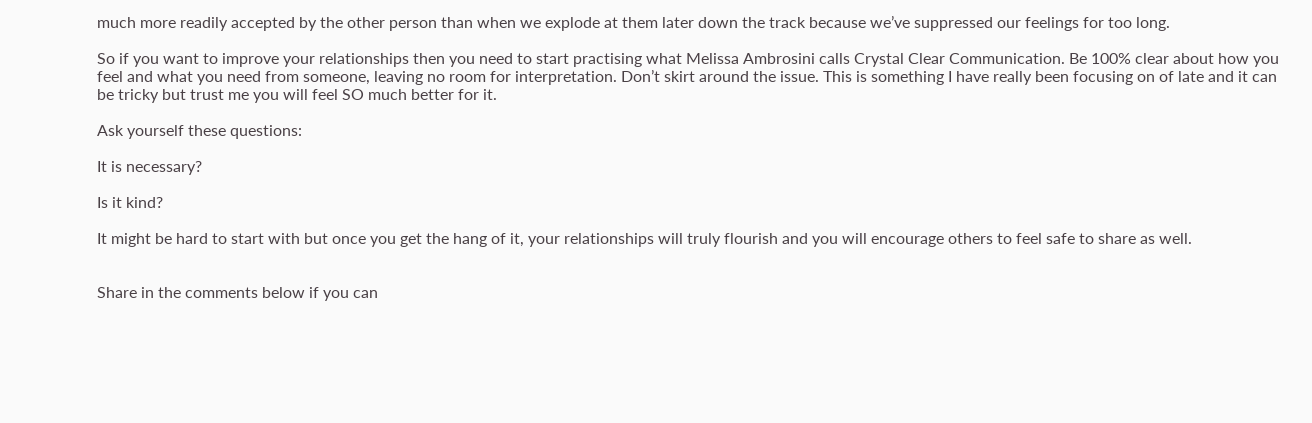much more readily accepted by the other person than when we explode at them later down the track because we’ve suppressed our feelings for too long.

So if you want to improve your relationships then you need to start practising what Melissa Ambrosini calls Crystal Clear Communication. Be 100% clear about how you feel and what you need from someone, leaving no room for interpretation. Don’t skirt around the issue. This is something I have really been focusing on of late and it can be tricky but trust me you will feel SO much better for it.

Ask yourself these questions:

It is necessary?

Is it kind?

It might be hard to start with but once you get the hang of it, your relationships will truly flourish and you will encourage others to feel safe to share as well.


Share in the comments below if you can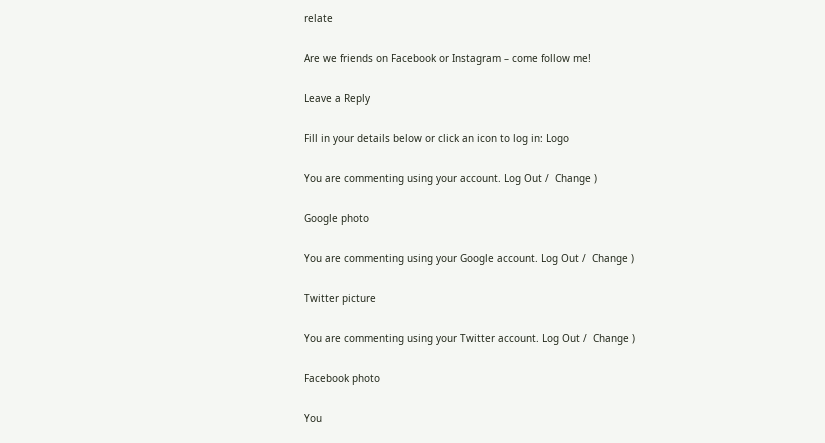relate

Are we friends on Facebook or Instagram – come follow me!

Leave a Reply

Fill in your details below or click an icon to log in: Logo

You are commenting using your account. Log Out /  Change )

Google photo

You are commenting using your Google account. Log Out /  Change )

Twitter picture

You are commenting using your Twitter account. Log Out /  Change )

Facebook photo

You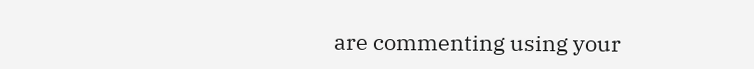are commenting using your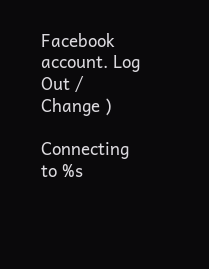Facebook account. Log Out /  Change )

Connecting to %s